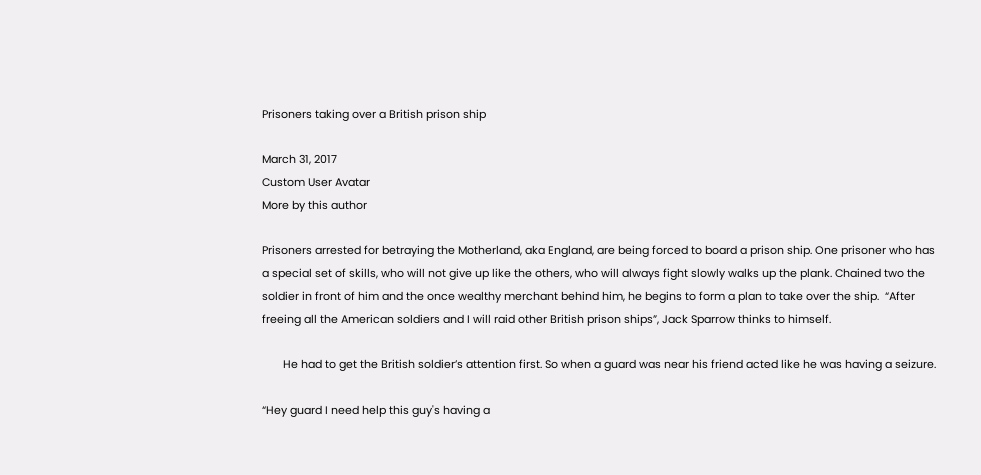Prisoners taking over a British prison ship

March 31, 2017
Custom User Avatar
More by this author

Prisoners arrested for betraying the Motherland, aka England, are being forced to board a prison ship. One prisoner who has a special set of skills, who will not give up like the others, who will always fight slowly walks up the plank. Chained two the soldier in front of him and the once wealthy merchant behind him, he begins to form a plan to take over the ship.  “After freeing all the American soldiers and I will raid other British prison ships”, Jack Sparrow thinks to himself.

       He had to get the British soldier’s attention first. So when a guard was near his friend acted like he was having a seizure.

“Hey guard I need help this guy's having a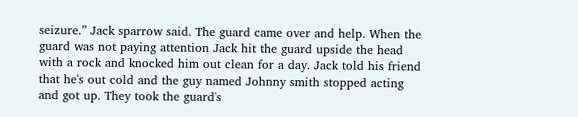seizure.” Jack sparrow said. The guard came over and help. When the guard was not paying attention Jack hit the guard upside the head with a rock and knocked him out clean for a day. Jack told his friend that he's out cold and the guy named Johnny smith stopped acting and got up. They took the guard's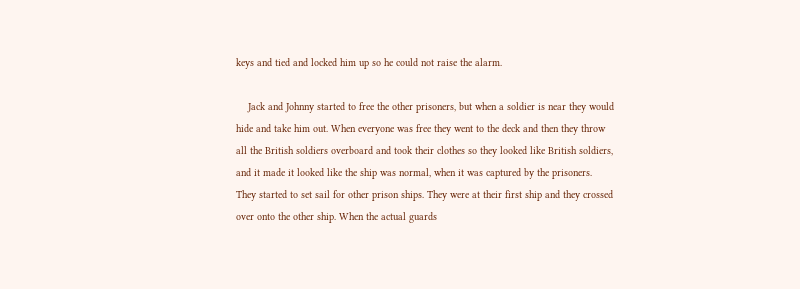keys and tied and locked him up so he could not raise the alarm.

    Jack and Johnny started to free the other prisoners, but when a soldier is near they would hide and take him out. When everyone was free they went to the deck and then they throw all the British soldiers overboard and took their clothes so they looked like British soldiers, and it made it looked like the ship was normal, when it was captured by the prisoners.  They started to set sail for other prison ships. They were at their first ship and they crossed over onto the other ship. When the actual guards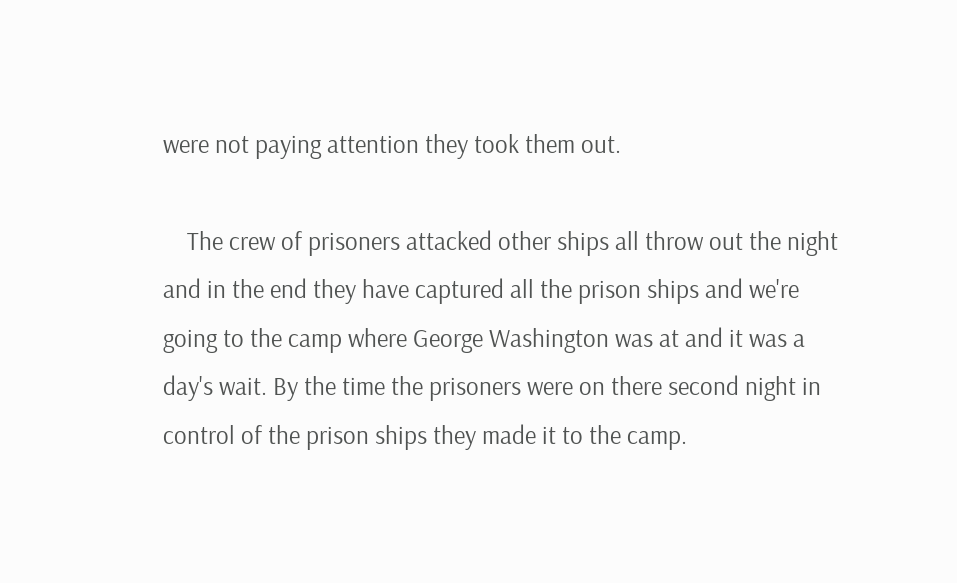were not paying attention they took them out.

    The crew of prisoners attacked other ships all throw out the night and in the end they have captured all the prison ships and we're going to the camp where George Washington was at and it was a day's wait. By the time the prisoners were on there second night in control of the prison ships they made it to the camp.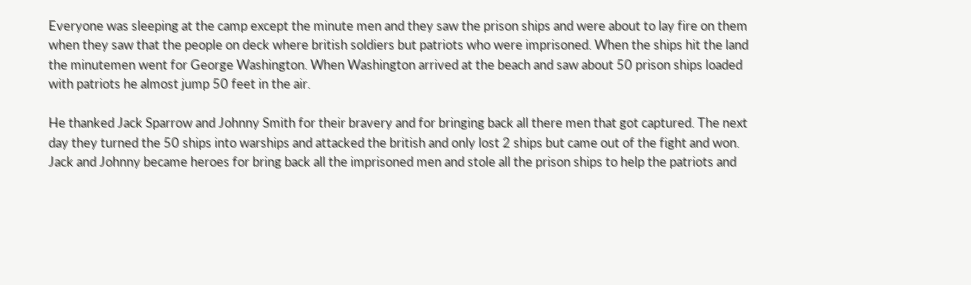Everyone was sleeping at the camp except the minute men and they saw the prison ships and were about to lay fire on them when they saw that the people on deck where british soldiers but patriots who were imprisoned. When the ships hit the land the minutemen went for George Washington. When Washington arrived at the beach and saw about 50 prison ships loaded with patriots he almost jump 50 feet in the air.

He thanked Jack Sparrow and Johnny Smith for their bravery and for bringing back all there men that got captured. The next day they turned the 50 ships into warships and attacked the british and only lost 2 ships but came out of the fight and won. Jack and Johnny became heroes for bring back all the imprisoned men and stole all the prison ships to help the patriots and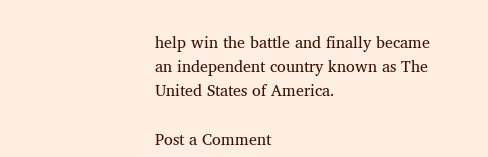help win the battle and finally became an independent country known as The United States of America.

Post a Comment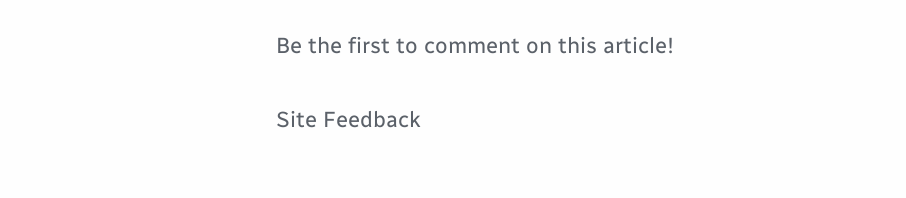Be the first to comment on this article!

Site Feedback